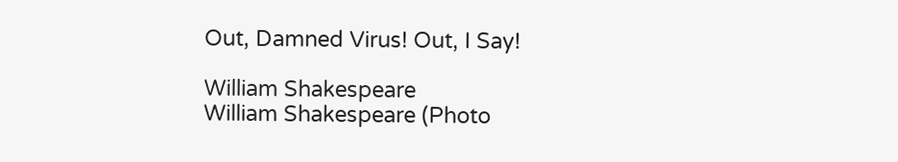Out, Damned Virus! Out, I Say!

William Shakespeare
William Shakespeare (Photo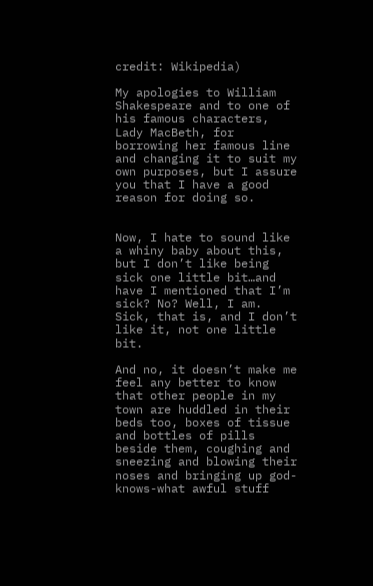credit: Wikipedia)

My apologies to William Shakespeare and to one of his famous characters, Lady MacBeth, for borrowing her famous line and changing it to suit my own purposes, but I assure you that I have a good reason for doing so.


Now, I hate to sound like a whiny baby about this, but I don’t like being sick one little bit…and have I mentioned that I’m sick? No? Well, I am. Sick, that is, and I don’t like it, not one little bit.

And no, it doesn’t make me feel any better to know that other people in my town are huddled in their beds too, boxes of tissue and bottles of pills beside them, coughing and sneezing and blowing their noses and bringing up god-knows-what awful stuff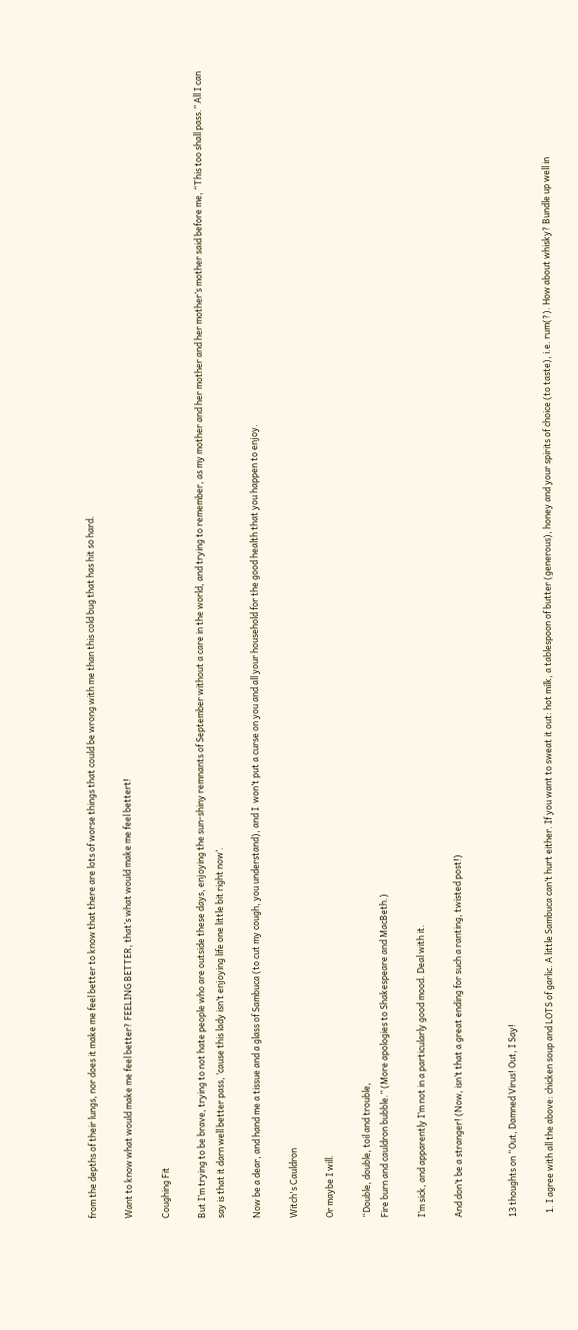from the depths of their lungs, nor does it make me feel better to know that there are lots of worse things that could be wrong with me than this cold bug that has hit so hard.

Want to know what would make me feel better? FEELING BETTER, that’s what would make me feel bettert!

Coughing Fit

But I’m trying to be brave, trying to not hate people who are outside these days, enjoying the sun-shiny remnants of September without a care in the world, and trying to remember, as my mother and her mother and her mother’s mother said before me, “This too shall pass.” All I can say is that it darn well better pass, ’cause this lady isn’t enjoying life one little bit right now’.

Now be a dear, and hand me a tissue and a glass of Sambuca (to cut my cough, you understand), and I  won’t put a curse on you and all your household for the good health that you happen to enjoy.

Witch's Cauldron

Or maybe I will.

“Double, double, toil and trouble,
Fire burn and cauldron bubble.” (More apologies to Shakespeare and MacBeth.)

I’m sick, and apparently I’m not in a particularly good mood. Deal with it.

And don’t be a stranger! (Now, isn’t that a great ending for such a ranting, twisted post!)


13 thoughts on “Out, Damned Virus! Out, I Say!

  1. I agree with all the above: chicken soup and LOTS of garlic. A little Sambuca can’t hurt either. If you want to sweat it out: hot milk, a tablespoon of butter (generous), honey and your spirits of choice (to taste), i.e. rum(?). How about whisky? Bundle up well in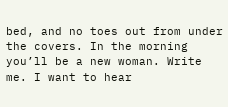bed, and no toes out from under the covers. In the morning you’ll be a new woman. Write me. I want to hear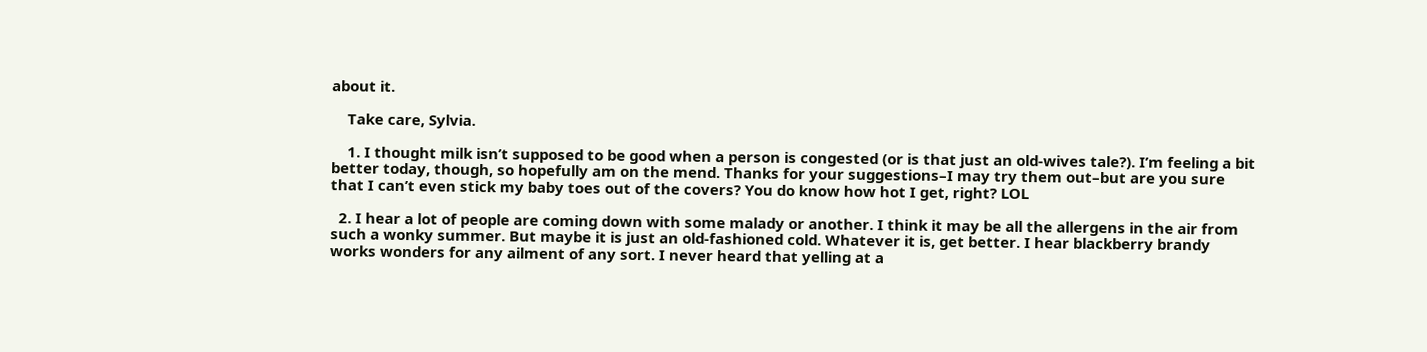about it.

    Take care, Sylvia.

    1. I thought milk isn’t supposed to be good when a person is congested (or is that just an old-wives tale?). I’m feeling a bit better today, though, so hopefully am on the mend. Thanks for your suggestions–I may try them out–but are you sure that I can’t even stick my baby toes out of the covers? You do know how hot I get, right? LOL

  2. I hear a lot of people are coming down with some malady or another. I think it may be all the allergens in the air from such a wonky summer. But maybe it is just an old-fashioned cold. Whatever it is, get better. I hear blackberry brandy works wonders for any ailment of any sort. I never heard that yelling at a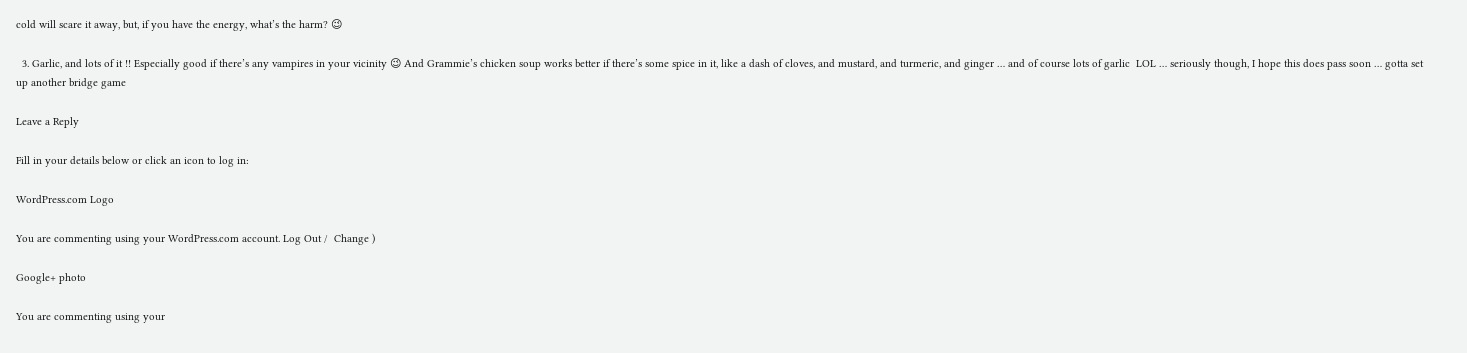cold will scare it away, but, if you have the energy, what’s the harm? 😉

  3. Garlic, and lots of it !! Especially good if there’s any vampires in your vicinity 😉 And Grammie’s chicken soup works better if there’s some spice in it, like a dash of cloves, and mustard, and turmeric, and ginger … and of course lots of garlic  LOL … seriously though, I hope this does pass soon … gotta set up another bridge game

Leave a Reply

Fill in your details below or click an icon to log in:

WordPress.com Logo

You are commenting using your WordPress.com account. Log Out /  Change )

Google+ photo

You are commenting using your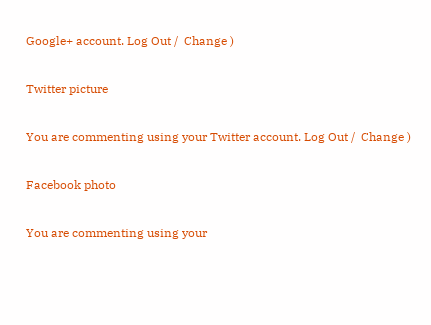Google+ account. Log Out /  Change )

Twitter picture

You are commenting using your Twitter account. Log Out /  Change )

Facebook photo

You are commenting using your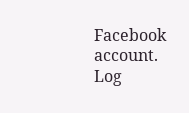Facebook account. Log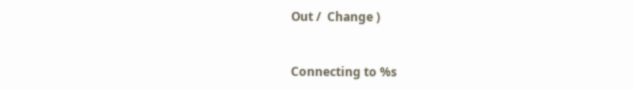Out /  Change )


Connecting to %s